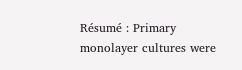Résumé : Primary monolayer cultures were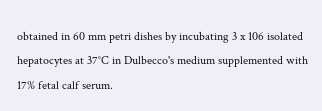obtained in 60 mm petri dishes by incubating 3 x 106 isolated hepatocytes at 37°C in Dulbecco's medium supplemented with 17% fetal calf serum.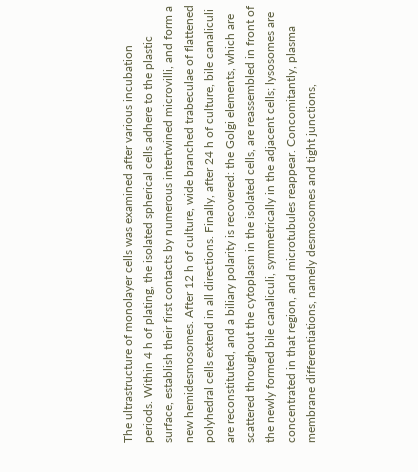The ultrastructure of monolayer cells was examined after various incubation periods. Within 4 h of plating, the isolated spherical cells adhere to the plastic surface, establish their first contacts by numerous intertwined microvilli, and form a new hemidesmosomes. After 12 h of culture, wide branched trabeculae of flattened polyhedral cells extend in all directions. Finally, after 24 h of culture, bile canaliculi are reconstituted, and a biliary polarity is recovered: the Golgi elements, which are scattered throughout the cytoplasm in the isolated cells, are reassembled in front of the newly formed bile canaliculi, symmetrically in the adjacent cells; lysosomes are concentrated in that region, and microtubules reappear. Concomitantly, plasma membrane differentiations, namely desmosomes and tight junctions,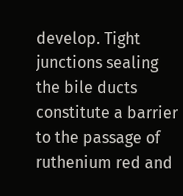develop. Tight junctions sealing the bile ducts constitute a barrier to the passage of ruthenium red and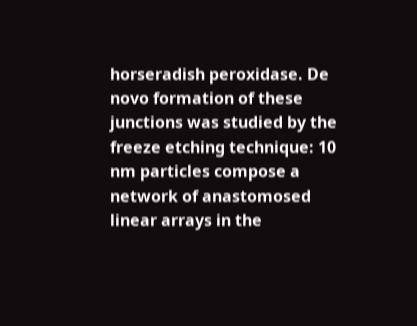horseradish peroxidase. De novo formation of these junctions was studied by the freeze etching technique: 10 nm particles compose a network of anastomosed linear arrays in the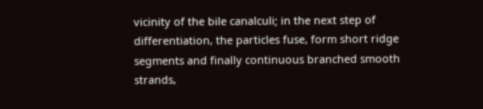vicinity of the bile canalculi; in the next step of differentiation, the particles fuse, form short ridge segments and finally continuous branched smooth strands,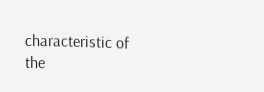characteristic of the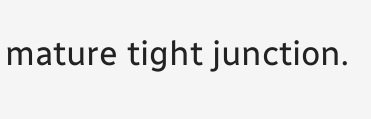mature tight junction.